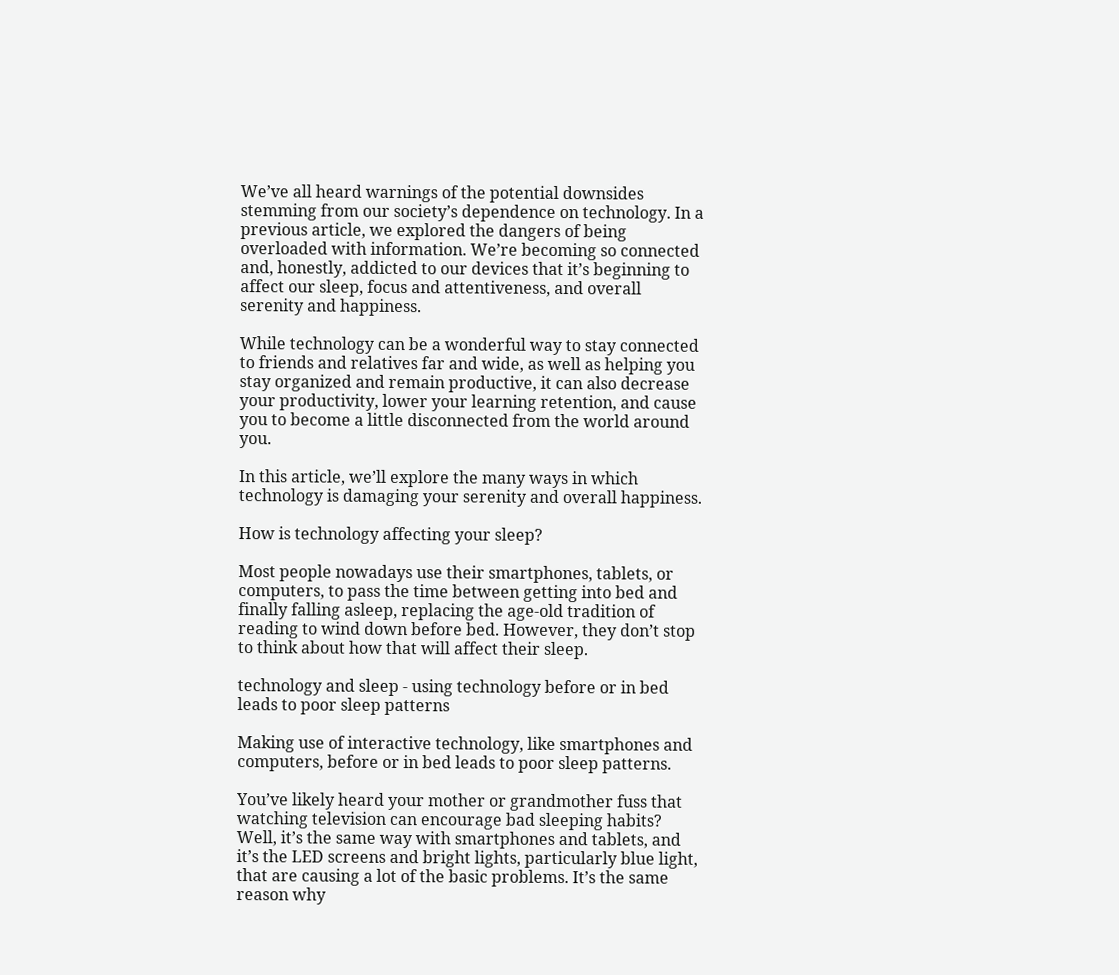We’ve all heard warnings of the potential downsides stemming from our society’s dependence on technology. In a previous article, we explored the dangers of being overloaded with information. We’re becoming so connected and, honestly, addicted to our devices that it’s beginning to affect our sleep, focus and attentiveness, and overall serenity and happiness.

While technology can be a wonderful way to stay connected to friends and relatives far and wide, as well as helping you stay organized and remain productive, it can also decrease your productivity, lower your learning retention, and cause you to become a little disconnected from the world around you.

In this article, we’ll explore the many ways in which technology is damaging your serenity and overall happiness.

How is technology affecting your sleep?

Most people nowadays use their smartphones, tablets, or computers, to pass the time between getting into bed and finally falling asleep, replacing the age-old tradition of reading to wind down before bed. However, they don’t stop to think about how that will affect their sleep.

technology and sleep - using technology before or in bed leads to poor sleep patterns

Making use of interactive technology, like smartphones and computers, before or in bed leads to poor sleep patterns.

You’ve likely heard your mother or grandmother fuss that watching television can encourage bad sleeping habits? Well, it’s the same way with smartphones and tablets, and it’s the LED screens and bright lights, particularly blue light, that are causing a lot of the basic problems. It’s the same reason why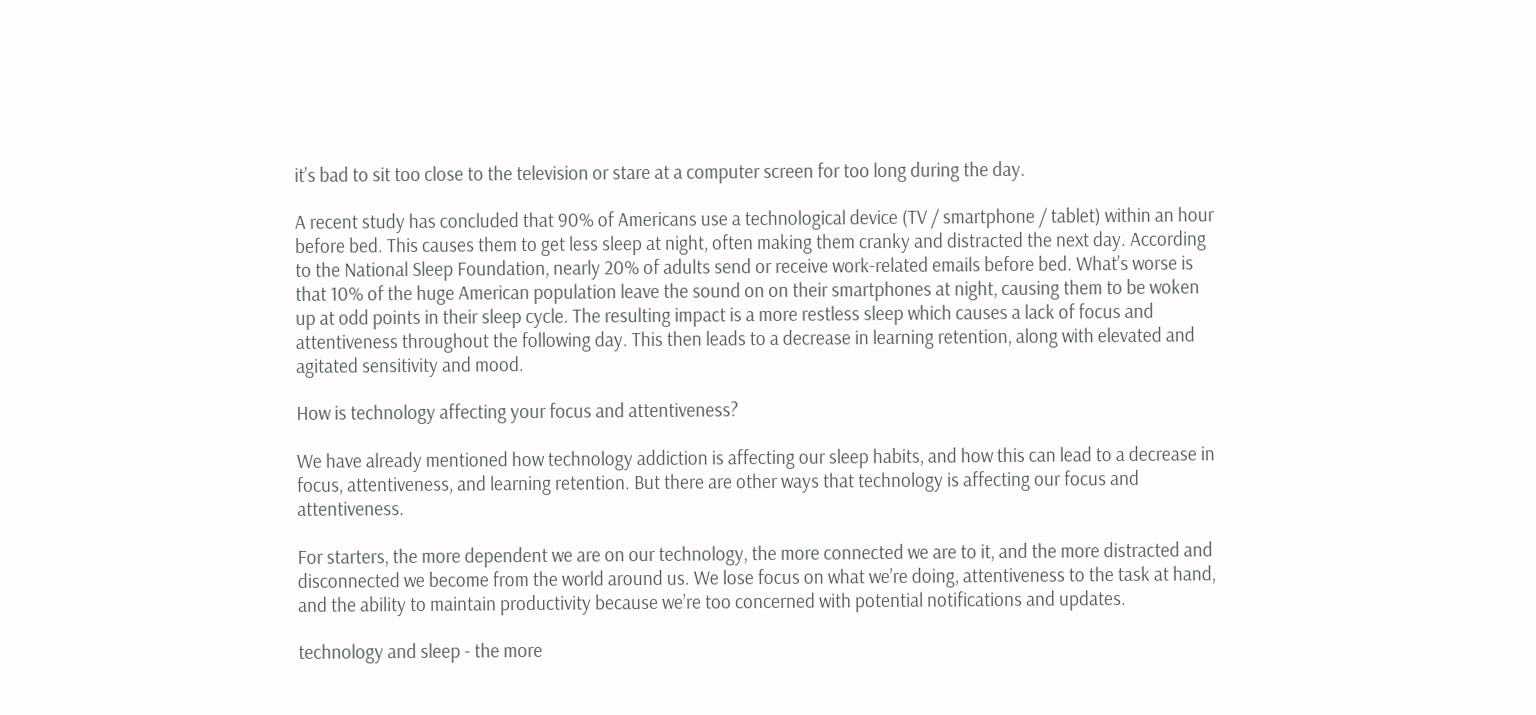it’s bad to sit too close to the television or stare at a computer screen for too long during the day.

A recent study has concluded that 90% of Americans use a technological device (TV / smartphone / tablet) within an hour before bed. This causes them to get less sleep at night, often making them cranky and distracted the next day. According to the National Sleep Foundation, nearly 20% of adults send or receive work-related emails before bed. What’s worse is that 10% of the huge American population leave the sound on on their smartphones at night, causing them to be woken up at odd points in their sleep cycle. The resulting impact is a more restless sleep which causes a lack of focus and attentiveness throughout the following day. This then leads to a decrease in learning retention, along with elevated and agitated sensitivity and mood.

How is technology affecting your focus and attentiveness?

We have already mentioned how technology addiction is affecting our sleep habits, and how this can lead to a decrease in focus, attentiveness, and learning retention. But there are other ways that technology is affecting our focus and attentiveness.

For starters, the more dependent we are on our technology, the more connected we are to it, and the more distracted and disconnected we become from the world around us. We lose focus on what we’re doing, attentiveness to the task at hand, and the ability to maintain productivity because we’re too concerned with potential notifications and updates.

technology and sleep - the more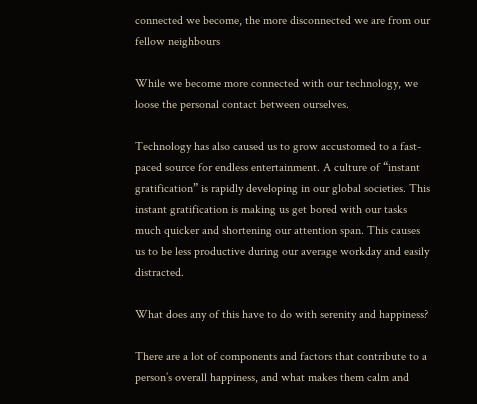connected we become, the more disconnected we are from our fellow neighbours

While we become more connected with our technology, we loose the personal contact between ourselves.

Technology has also caused us to grow accustomed to a fast-paced source for endless entertainment. A culture of “instant gratification” is rapidly developing in our global societies. This instant gratification is making us get bored with our tasks much quicker and shortening our attention span. This causes us to be less productive during our average workday and easily distracted.

What does any of this have to do with serenity and happiness?

There are a lot of components and factors that contribute to a person’s overall happiness, and what makes them calm and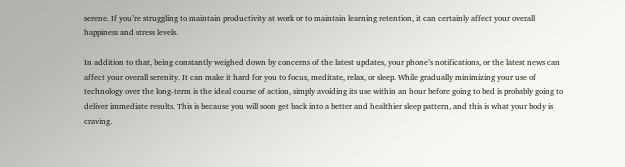serene. If you’re struggling to maintain productivity at work or to maintain learning retention, it can certainly affect your overall happiness and stress levels.

In addition to that, being constantly weighed down by concerns of the latest updates, your phone’s notifications, or the latest news can affect your overall serenity. It can make it hard for you to focus, meditate, relax, or sleep. While gradually minimizing your use of technology over the long-term is the ideal course of action, simply avoiding its use within an hour before going to bed is probably going to deliver immediate results. This is because you will soon get back into a better and healthier sleep pattern, and this is what your body is craving.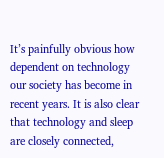It’s painfully obvious how dependent on technology our society has become in recent years. It is also clear that technology and sleep are closely connected,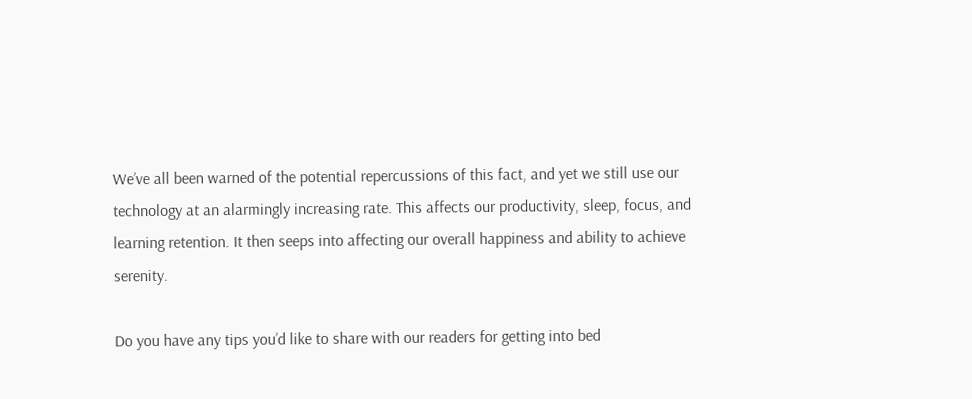We’ve all been warned of the potential repercussions of this fact, and yet we still use our technology at an alarmingly increasing rate. This affects our productivity, sleep, focus, and learning retention. It then seeps into affecting our overall happiness and ability to achieve serenity.

Do you have any tips you’d like to share with our readers for getting into bed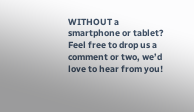WITHOUT a smartphone or tablet? Feel free to drop us a comment or two, we’d love to hear from you!